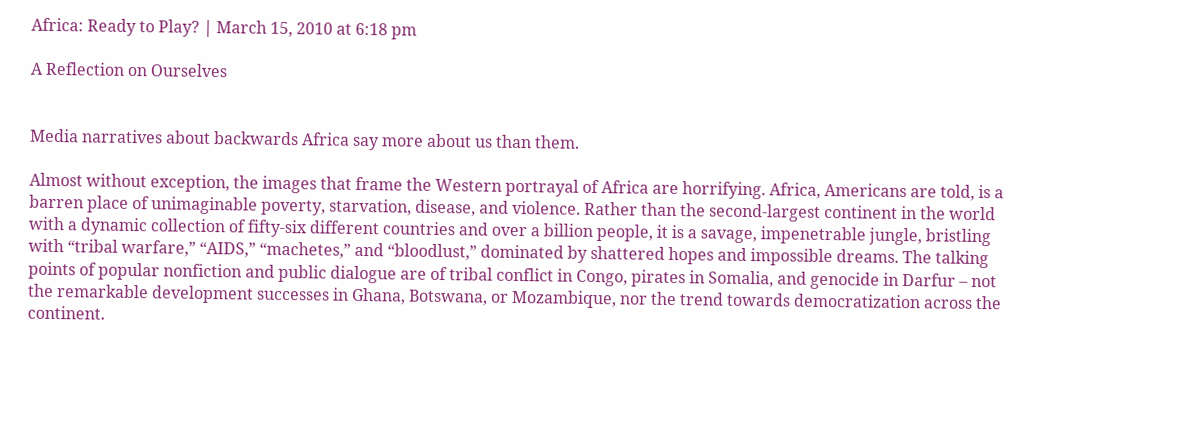Africa: Ready to Play? | March 15, 2010 at 6:18 pm

A Reflection on Ourselves


Media narratives about backwards Africa say more about us than them.

Almost without exception, the images that frame the Western portrayal of Africa are horrifying. Africa, Americans are told, is a barren place of unimaginable poverty, starvation, disease, and violence. Rather than the second-largest continent in the world with a dynamic collection of fifty-six different countries and over a billion people, it is a savage, impenetrable jungle, bristling with “tribal warfare,” “AIDS,” “machetes,” and “bloodlust,” dominated by shattered hopes and impossible dreams. The talking points of popular nonfiction and public dialogue are of tribal conflict in Congo, pirates in Somalia, and genocide in Darfur – not the remarkable development successes in Ghana, Botswana, or Mozambique, nor the trend towards democratization across the continent.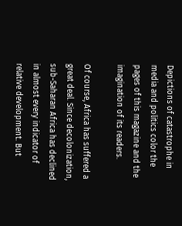Depictions of catastrophe in media and politics color the pages of this magazine and the imagination of its readers.

Of course, Africa has suffered a great deal. Since decolonization, sub-Saharan Africa has declined in almost every indicator of relative development. But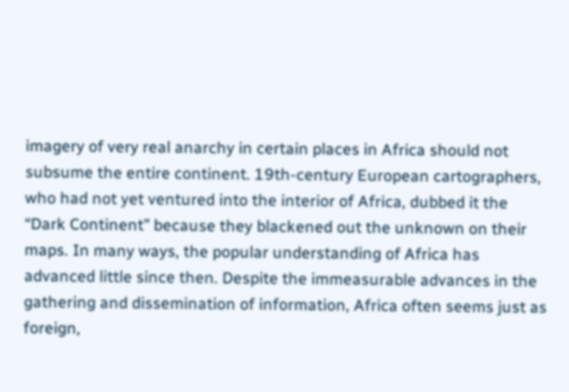imagery of very real anarchy in certain places in Africa should not subsume the entire continent. 19th-century European cartographers, who had not yet ventured into the interior of Africa, dubbed it the “Dark Continent” because they blackened out the unknown on their maps. In many ways, the popular understanding of Africa has advanced little since then. Despite the immeasurable advances in the gathering and dissemination of information, Africa often seems just as foreign,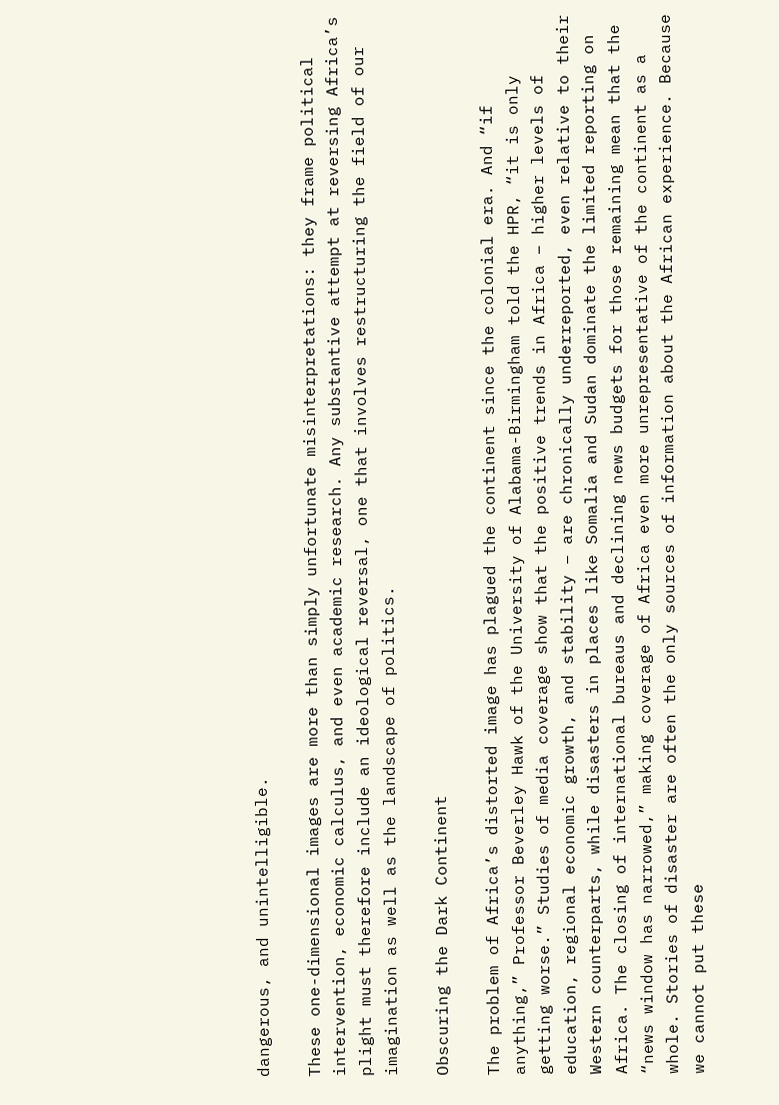dangerous, and unintelligible.

These one-dimensional images are more than simply unfortunate misinterpretations: they frame political intervention, economic calculus, and even academic research. Any substantive attempt at reversing Africa’s plight must therefore include an ideological reversal, one that involves restructuring the field of our imagination as well as the landscape of politics.

Obscuring the Dark Continent

The problem of Africa’s distorted image has plagued the continent since the colonial era. And “if anything,” Professor Beverley Hawk of the University of Alabama-Birmingham told the HPR, “it is only getting worse.” Studies of media coverage show that the positive trends in Africa – higher levels of education, regional economic growth, and stability – are chronically underreported, even relative to their Western counterparts, while disasters in places like Somalia and Sudan dominate the limited reporting on Africa. The closing of international bureaus and declining news budgets for those remaining mean that the “news window has narrowed,” making coverage of Africa even more unrepresentative of the continent as a whole. Stories of disaster are often the only sources of information about the African experience. Because we cannot put these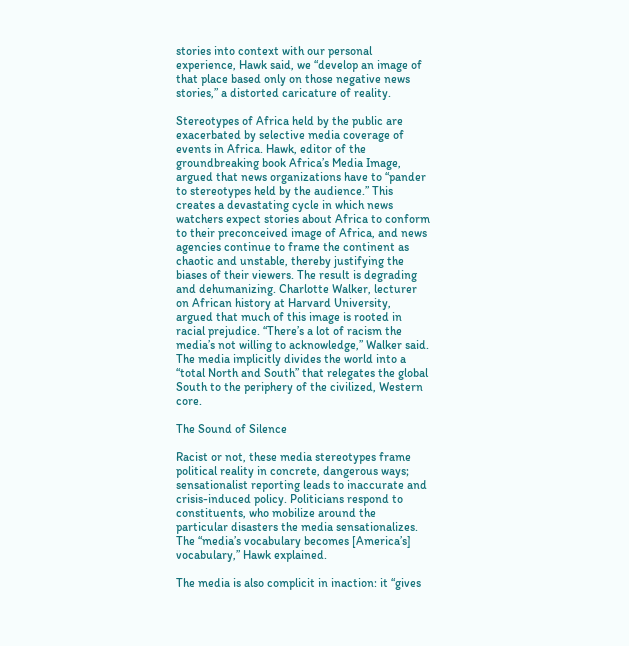stories into context with our personal experience, Hawk said, we “develop an image of that place based only on those negative news stories,” a distorted caricature of reality.

Stereotypes of Africa held by the public are exacerbated by selective media coverage of events in Africa. Hawk, editor of the groundbreaking book Africa’s Media Image, argued that news organizations have to “pander to stereotypes held by the audience.” This creates a devastating cycle in which news watchers expect stories about Africa to conform to their preconceived image of Africa, and news agencies continue to frame the continent as chaotic and unstable, thereby justifying the biases of their viewers. The result is degrading and dehumanizing. Charlotte Walker, lecturer on African history at Harvard University, argued that much of this image is rooted in racial prejudice. “There’s a lot of racism the media’s not willing to acknowledge,” Walker said. The media implicitly divides the world into a “total North and South” that relegates the global South to the periphery of the civilized, Western core.

The Sound of Silence

Racist or not, these media stereotypes frame political reality in concrete, dangerous ways; sensationalist reporting leads to inaccurate and crisis-induced policy. Politicians respond to constituents, who mobilize around the particular disasters the media sensationalizes. The “media’s vocabulary becomes [America’s] vocabulary,” Hawk explained.

The media is also complicit in inaction: it “gives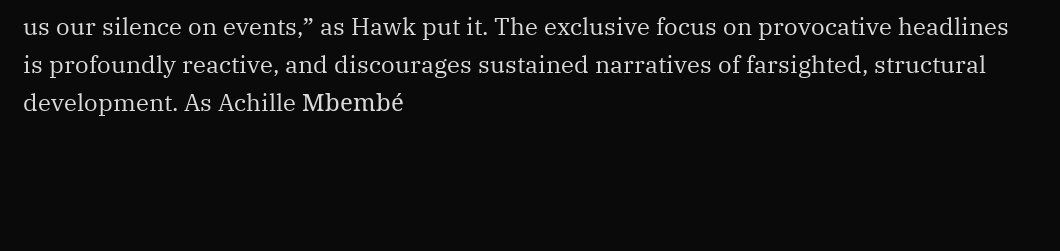us our silence on events,” as Hawk put it. The exclusive focus on provocative headlines is profoundly reactive, and discourages sustained narratives of farsighted, structural development. As Achille Mbembé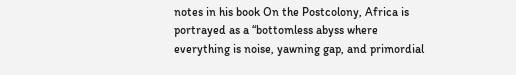notes in his book On the Postcolony, Africa is portrayed as a “bottomless abyss where everything is noise, yawning gap, and primordial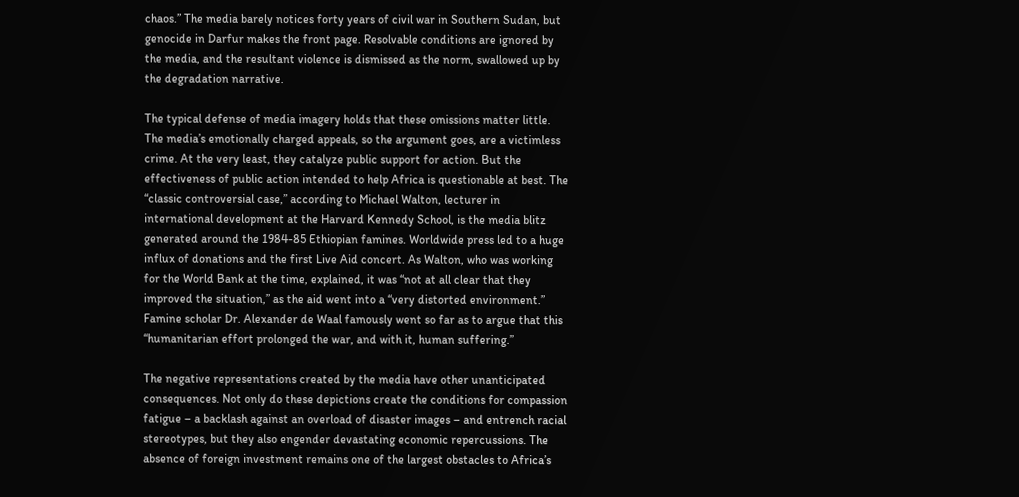chaos.” The media barely notices forty years of civil war in Southern Sudan, but genocide in Darfur makes the front page. Resolvable conditions are ignored by the media, and the resultant violence is dismissed as the norm, swallowed up by the degradation narrative.

The typical defense of media imagery holds that these omissions matter little. The media’s emotionally charged appeals, so the argument goes, are a victimless crime. At the very least, they catalyze public support for action. But the effectiveness of public action intended to help Africa is questionable at best. The “classic controversial case,” according to Michael Walton, lecturer in international development at the Harvard Kennedy School, is the media blitz generated around the 1984-85 Ethiopian famines. Worldwide press led to a huge influx of donations and the first Live Aid concert. As Walton, who was working for the World Bank at the time, explained, it was “not at all clear that they improved the situation,” as the aid went into a “very distorted environment.” Famine scholar Dr. Alexander de Waal famously went so far as to argue that this “humanitarian effort prolonged the war, and with it, human suffering.”

The negative representations created by the media have other unanticipated consequences. Not only do these depictions create the conditions for compassion fatigue – a backlash against an overload of disaster images – and entrench racial stereotypes, but they also engender devastating economic repercussions. The absence of foreign investment remains one of the largest obstacles to Africa’s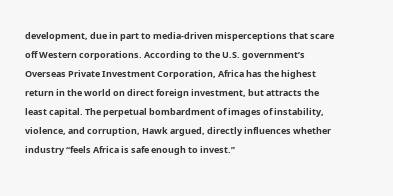development, due in part to media-driven misperceptions that scare off Western corporations. According to the U.S. government’s Overseas Private Investment Corporation, Africa has the highest return in the world on direct foreign investment, but attracts the least capital. The perpetual bombardment of images of instability, violence, and corruption, Hawk argued, directly influences whether industry “feels Africa is safe enough to invest.”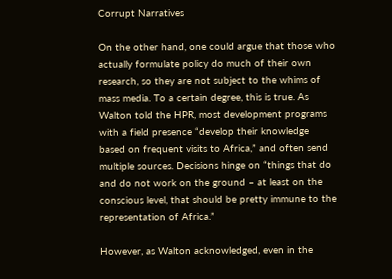Corrupt Narratives

On the other hand, one could argue that those who actually formulate policy do much of their own research, so they are not subject to the whims of mass media. To a certain degree, this is true. As Walton told the HPR, most development programs with a field presence “develop their knowledge based on frequent visits to Africa,” and often send multiple sources. Decisions hinge on “things that do and do not work on the ground – at least on the conscious level, that should be pretty immune to the representation of Africa.”

However, as Walton acknowledged, even in the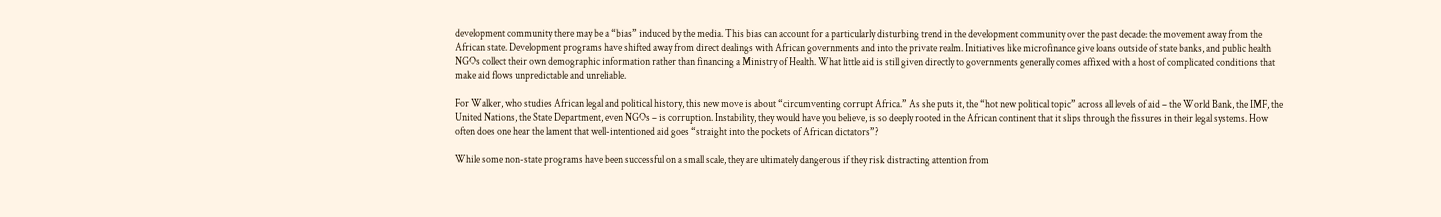development community there may be a “bias” induced by the media. This bias can account for a particularly disturbing trend in the development community over the past decade: the movement away from the African state. Development programs have shifted away from direct dealings with African governments and into the private realm. Initiatives like microfinance give loans outside of state banks, and public health NGOs collect their own demographic information rather than financing a Ministry of Health. What little aid is still given directly to governments generally comes affixed with a host of complicated conditions that make aid flows unpredictable and unreliable.

For Walker, who studies African legal and political history, this new move is about “circumventing corrupt Africa.” As she puts it, the “hot new political topic” across all levels of aid – the World Bank, the IMF, the United Nations, the State Department, even NGOs – is corruption. Instability, they would have you believe, is so deeply rooted in the African continent that it slips through the fissures in their legal systems. How often does one hear the lament that well-intentioned aid goes “straight into the pockets of African dictators”?

While some non-state programs have been successful on a small scale, they are ultimately dangerous if they risk distracting attention from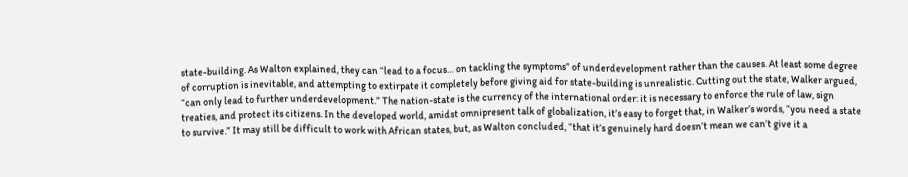state-building. As Walton explained, they can “lead to a focus… on tackling the symptoms” of underdevelopment rather than the causes. At least some degree of corruption is inevitable, and attempting to extirpate it completely before giving aid for state-building is unrealistic. Cutting out the state, Walker argued, “can only lead to further underdevelopment.” The nation-state is the currency of the international order: it is necessary to enforce the rule of law, sign treaties, and protect its citizens. In the developed world, amidst omnipresent talk of globalization, it’s easy to forget that, in Walker’s words, “you need a state to survive.” It may still be difficult to work with African states, but, as Walton concluded, “that it’s genuinely hard doesn’t mean we can’t give it a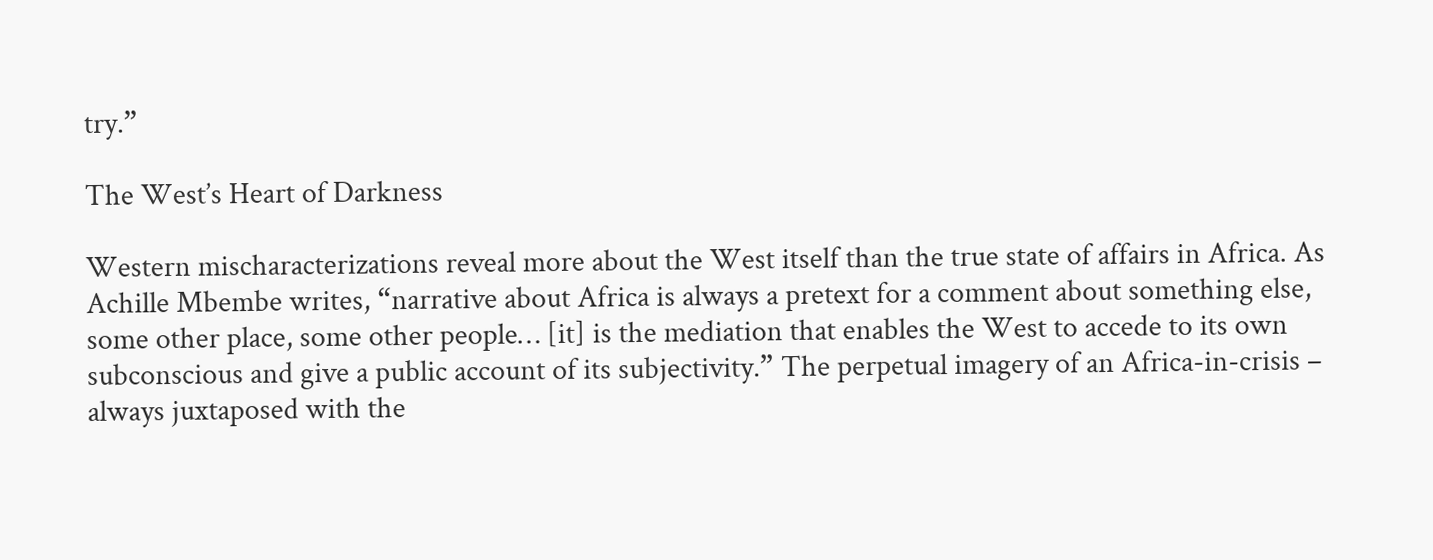try.”

The West’s Heart of Darkness

Western mischaracterizations reveal more about the West itself than the true state of affairs in Africa. As Achille Mbembe writes, “narrative about Africa is always a pretext for a comment about something else, some other place, some other people… [it] is the mediation that enables the West to accede to its own subconscious and give a public account of its subjectivity.” The perpetual imagery of an Africa-in-crisis – always juxtaposed with the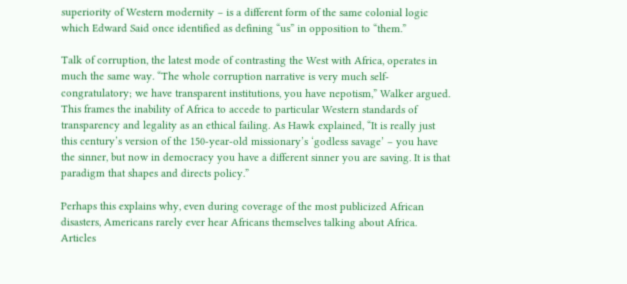superiority of Western modernity – is a different form of the same colonial logic which Edward Said once identified as defining “us” in opposition to “them.”

Talk of corruption, the latest mode of contrasting the West with Africa, operates in much the same way. “The whole corruption narrative is very much self-congratulatory; we have transparent institutions, you have nepotism,” Walker argued. This frames the inability of Africa to accede to particular Western standards of transparency and legality as an ethical failing. As Hawk explained, “It is really just this century’s version of the 150-year-old missionary’s ‘godless savage’ – you have the sinner, but now in democracy you have a different sinner you are saving. It is that paradigm that shapes and directs policy.”

Perhaps this explains why, even during coverage of the most publicized African disasters, Americans rarely ever hear Africans themselves talking about Africa. Articles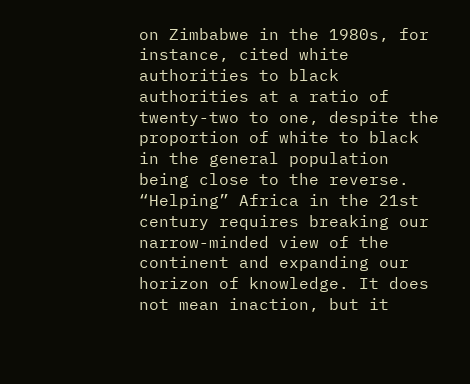on Zimbabwe in the 1980s, for instance, cited white authorities to black authorities at a ratio of twenty-two to one, despite the proportion of white to black in the general population being close to the reverse. “Helping” Africa in the 21st century requires breaking our narrow-minded view of the continent and expanding our horizon of knowledge. It does not mean inaction, but it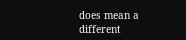does mean a different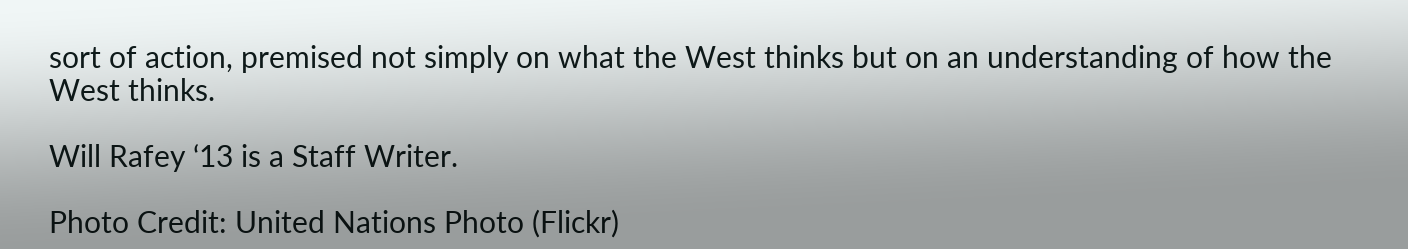sort of action, premised not simply on what the West thinks but on an understanding of how the West thinks.

Will Rafey ‘13 is a Staff Writer.

Photo Credit: United Nations Photo (Flickr)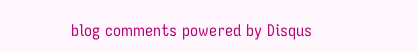blog comments powered by Disqus